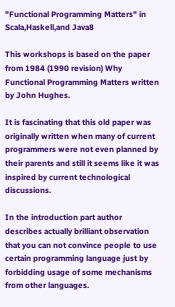"Functional Programming Matters" in Scala,Haskell,and Java8

This workshops is based on the paper from 1984 (1990 revision) Why Functional Programming Matters written by John Hughes.

It is fascinating that this old paper was originally written when many of current programmers were not even planned by their parents and still it seems like it was inspired by current technological discussions.

In the introduction part author describes actually brilliant observation that you can not convince people to use certain programming language just by forbidding usage of some mechanisms from other languages.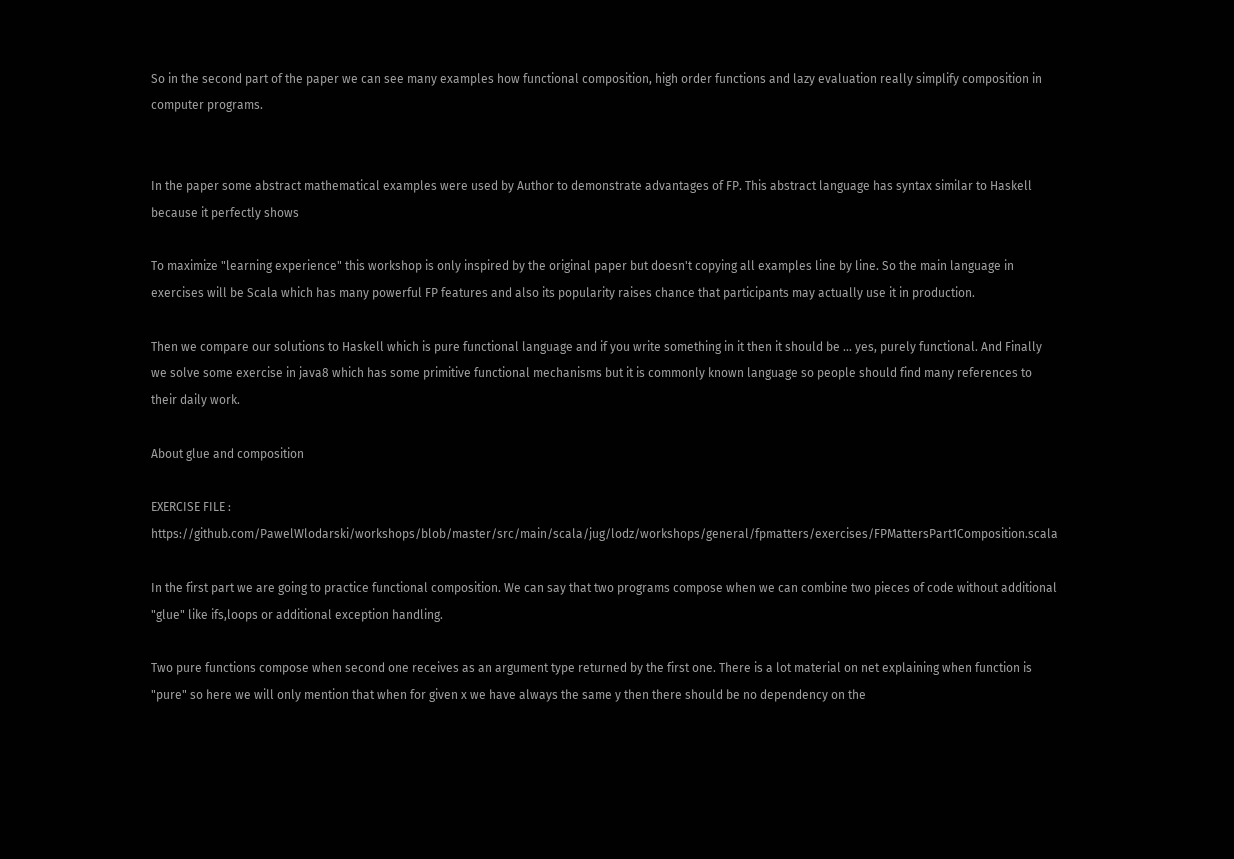So in the second part of the paper we can see many examples how functional composition, high order functions and lazy evaluation really simplify composition in computer programs.


In the paper some abstract mathematical examples were used by Author to demonstrate advantages of FP. This abstract language has syntax similar to Haskell because it perfectly shows

To maximize "learning experience" this workshop is only inspired by the original paper but doesn't copying all examples line by line. So the main language in exercises will be Scala which has many powerful FP features and also its popularity raises chance that participants may actually use it in production.

Then we compare our solutions to Haskell which is pure functional language and if you write something in it then it should be ... yes, purely functional. And Finally we solve some exercise in java8 which has some primitive functional mechanisms but it is commonly known language so people should find many references to their daily work.

About glue and composition

EXERCISE FILE : https://github.com/PawelWlodarski/workshops/blob/master/src/main/scala/jug/lodz/workshops/general/fpmatters/exercises/FPMattersPart1Composition.scala

In the first part we are going to practice functional composition. We can say that two programs compose when we can combine two pieces of code without additional "glue" like ifs,loops or additional exception handling.

Two pure functions compose when second one receives as an argument type returned by the first one. There is a lot material on net explaining when function is "pure" so here we will only mention that when for given x we have always the same y then there should be no dependency on the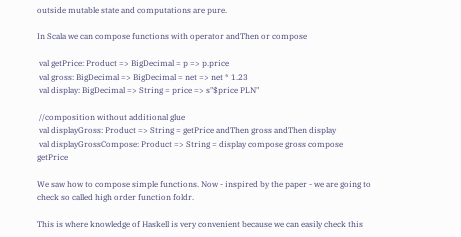outside mutable state and computations are pure.

In Scala we can compose functions with operator andThen or compose

 val getPrice: Product => BigDecimal = p => p.price
 val gross: BigDecimal => BigDecimal = net => net * 1.23
 val display: BigDecimal => String = price => s"$price PLN"

 //composition without additional glue
 val displayGross: Product => String = getPrice andThen gross andThen display
 val displayGrossCompose: Product => String = display compose gross compose getPrice

We saw how to compose simple functions. Now - inspired by the paper - we are going to check so called high order function foldr.

This is where knowledge of Haskell is very convenient because we can easily check this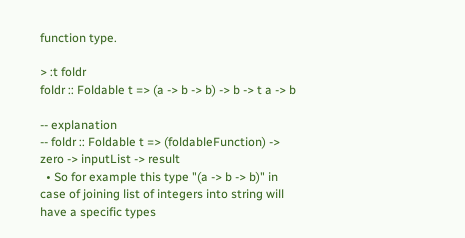function type.

> :t foldr
foldr :: Foldable t => (a -> b -> b) -> b -> t a -> b

-- explanation
-- foldr :: Foldable t => (foldableFunction) -> zero -> inputList -> result
  • So for example this type "(a -> b -> b)" in case of joining list of integers into string will have a specific types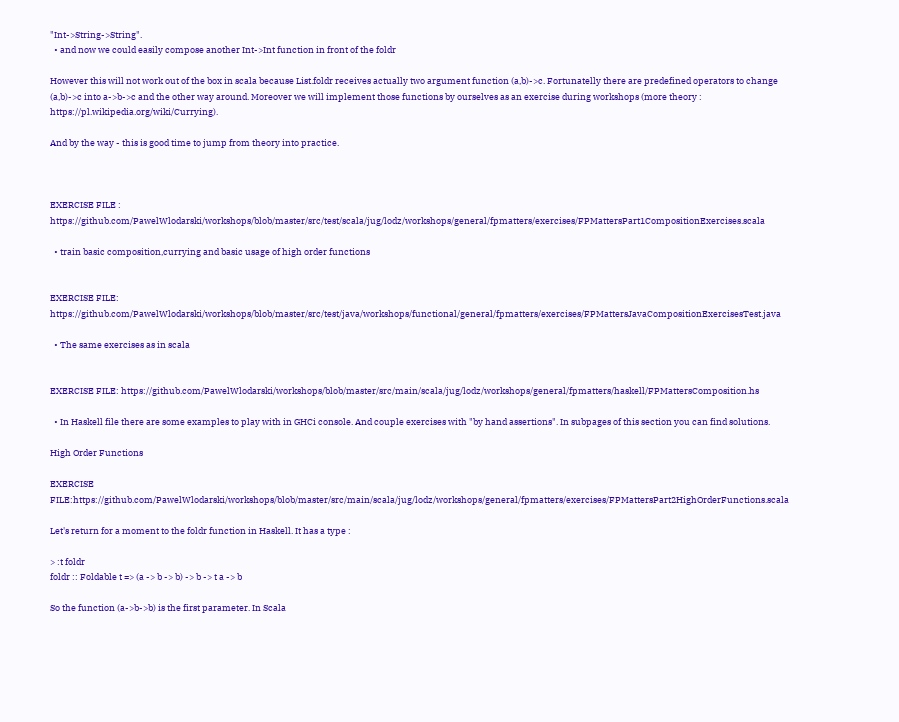"Int->String->String".
  • and now we could easily compose another Int->Int function in front of the foldr

However this will not work out of the box in scala because List.foldr receives actually two argument function (a,b)->c. Fortunatelly there are predefined operators to change (a,b)->c into a->b->c and the other way around. Moreover we will implement those functions by ourselves as an exercise during workshops (more theory : https://pl.wikipedia.org/wiki/Currying).

And by the way - this is good time to jump from theory into practice.



EXERCISE FILE : https://github.com/PawelWlodarski/workshops/blob/master/src/test/scala/jug/lodz/workshops/general/fpmatters/exercises/FPMattersPart1CompositionExercises.scala

  • train basic composition,currying and basic usage of high order functions


EXERCISE FILE: https://github.com/PawelWlodarski/workshops/blob/master/src/test/java/workshops/functional/general/fpmatters/exercises/FPMattersJavaCompositionExercisesTest.java

  • The same exercises as in scala


EXERCISE FILE: https://github.com/PawelWlodarski/workshops/blob/master/src/main/scala/jug/lodz/workshops/general/fpmatters/haskell/FPMattersComposition.hs

  • In Haskell file there are some examples to play with in GHCi console. And couple exercises with "by hand assertions". In subpages of this section you can find solutions.

High Order Functions

EXERCISE FILE:https://github.com/PawelWlodarski/workshops/blob/master/src/main/scala/jug/lodz/workshops/general/fpmatters/exercises/FPMattersPart2HighOrderFunctions.scala

Let's return for a moment to the foldr function in Haskell. It has a type :

> :t foldr
foldr :: Foldable t => (a -> b -> b) -> b -> t a -> b

So the function (a->b->b) is the first parameter. In Scala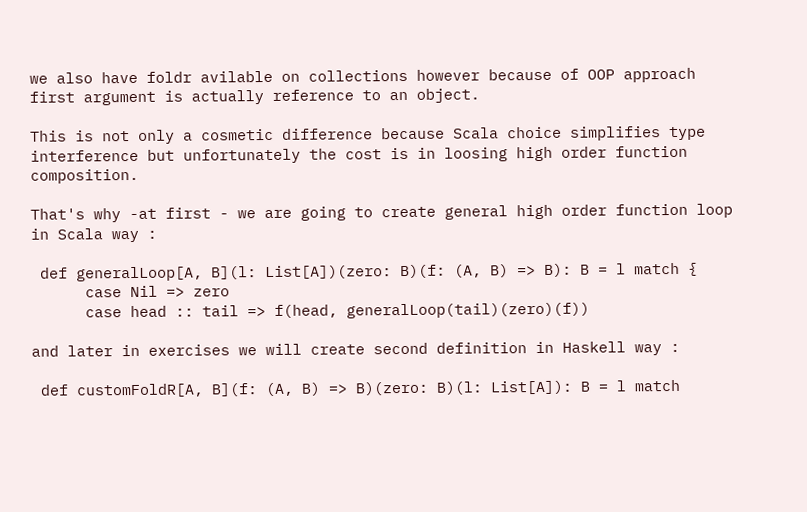we also have foldr avilable on collections however because of OOP approach first argument is actually reference to an object.

This is not only a cosmetic difference because Scala choice simplifies type interference but unfortunately the cost is in loosing high order function composition.

That's why -at first - we are going to create general high order function loop in Scala way :

 def generalLoop[A, B](l: List[A])(zero: B)(f: (A, B) => B): B = l match {
      case Nil => zero
      case head :: tail => f(head, generalLoop(tail)(zero)(f))

and later in exercises we will create second definition in Haskell way :

 def customFoldR[A, B](f: (A, B) => B)(zero: B)(l: List[A]): B = l match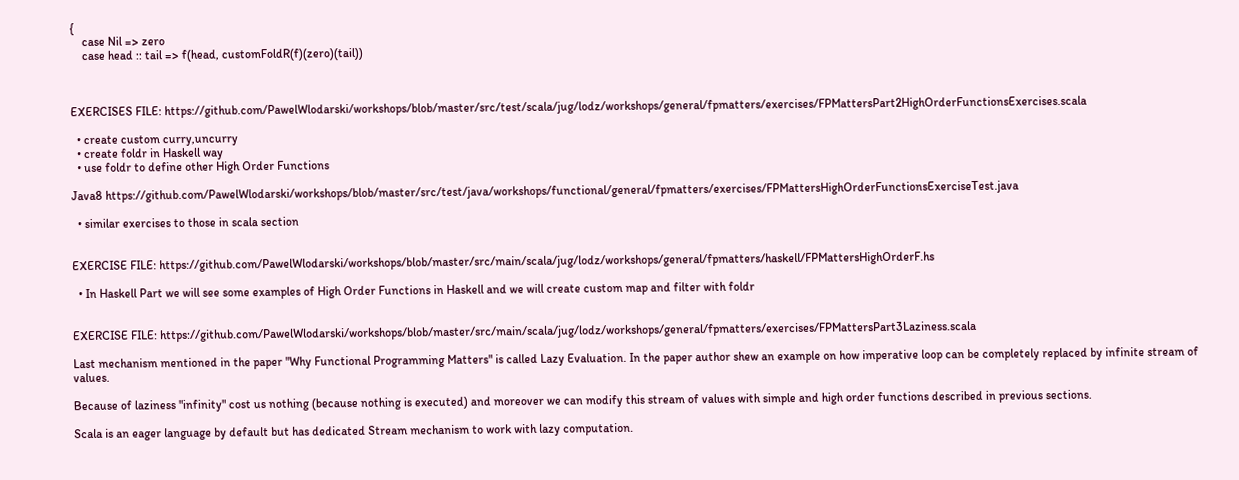{
    case Nil => zero
    case head :: tail => f(head, customFoldR(f)(zero)(tail))



EXERCISES FILE: https://github.com/PawelWlodarski/workshops/blob/master/src/test/scala/jug/lodz/workshops/general/fpmatters/exercises/FPMattersPart2HighOrderFunctionsExercises.scala

  • create custom curry,uncurry
  • create foldr in Haskell way
  • use foldr to define other High Order Functions

Java8 https://github.com/PawelWlodarski/workshops/blob/master/src/test/java/workshops/functional/general/fpmatters/exercises/FPMattersHighOrderFunctionsExerciseTest.java

  • similar exercises to those in scala section


EXERCISE FILE: https://github.com/PawelWlodarski/workshops/blob/master/src/main/scala/jug/lodz/workshops/general/fpmatters/haskell/FPMattersHighOrderF.hs

  • In Haskell Part we will see some examples of High Order Functions in Haskell and we will create custom map and filter with foldr


EXERCISE FILE: https://github.com/PawelWlodarski/workshops/blob/master/src/main/scala/jug/lodz/workshops/general/fpmatters/exercises/FPMattersPart3Laziness.scala

Last mechanism mentioned in the paper "Why Functional Programming Matters" is called Lazy Evaluation. In the paper author shew an example on how imperative loop can be completely replaced by infinite stream of values.

Because of laziness "infinity" cost us nothing (because nothing is executed) and moreover we can modify this stream of values with simple and high order functions described in previous sections.

Scala is an eager language by default but has dedicated Stream mechanism to work with lazy computation.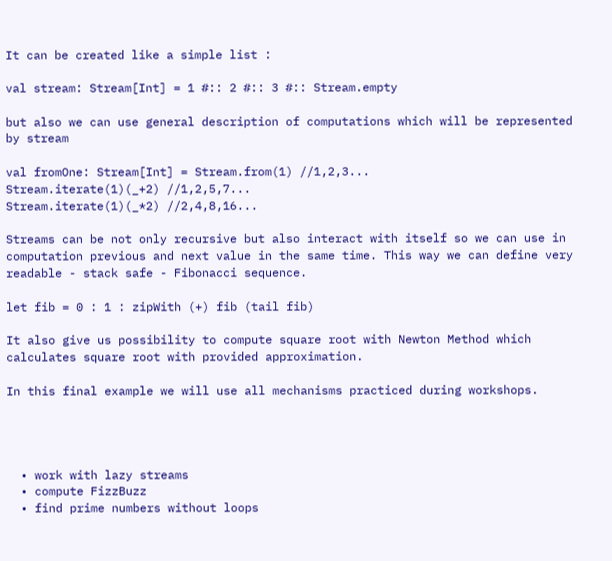It can be created like a simple list :

val stream: Stream[Int] = 1 #:: 2 #:: 3 #:: Stream.empty

but also we can use general description of computations which will be represented by stream

val fromOne: Stream[Int] = Stream.from(1) //1,2,3...
Stream.iterate(1)(_+2) //1,2,5,7...
Stream.iterate(1)(_*2) //2,4,8,16...

Streams can be not only recursive but also interact with itself so we can use in computation previous and next value in the same time. This way we can define very readable - stack safe - Fibonacci sequence.

let fib = 0 : 1 : zipWith (+) fib (tail fib)

It also give us possibility to compute square root with Newton Method which calculates square root with provided approximation.

In this final example we will use all mechanisms practiced during workshops.




  • work with lazy streams
  • compute FizzBuzz
  • find prime numbers without loops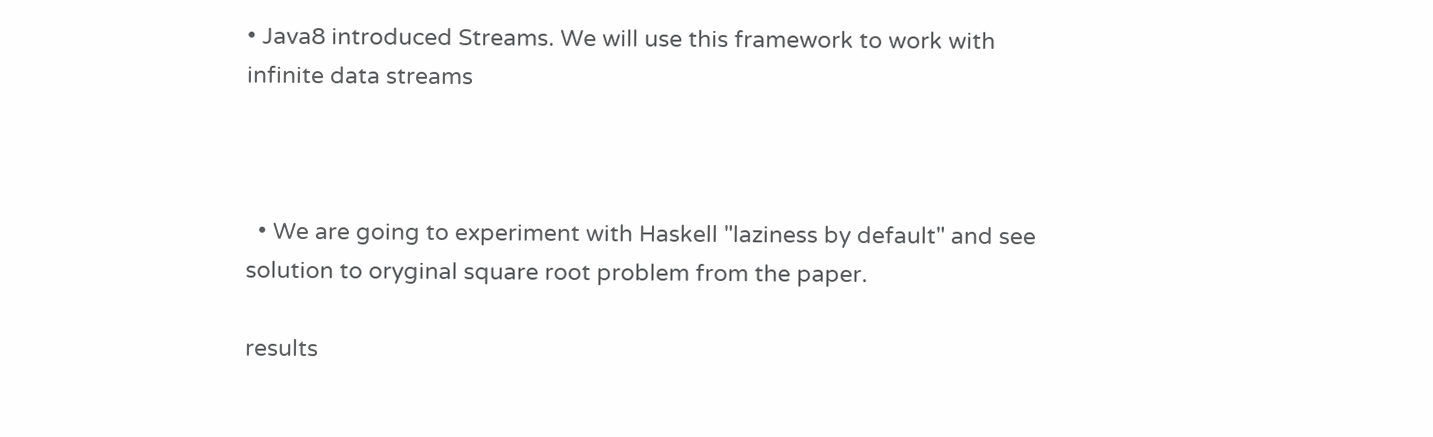• Java8 introduced Streams. We will use this framework to work with infinite data streams



  • We are going to experiment with Haskell "laziness by default" and see solution to oryginal square root problem from the paper.

results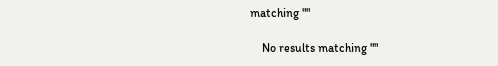matching ""

    No results matching ""